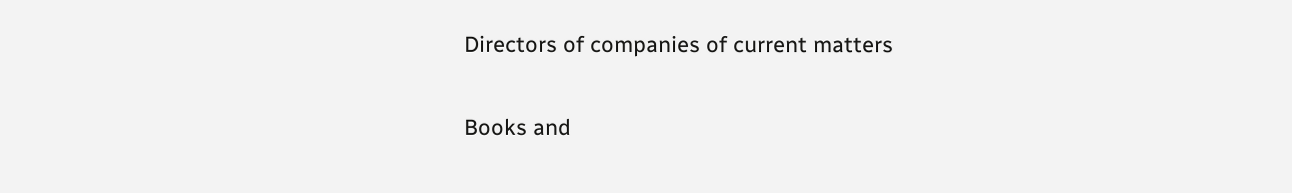Directors of companies of current matters

Books and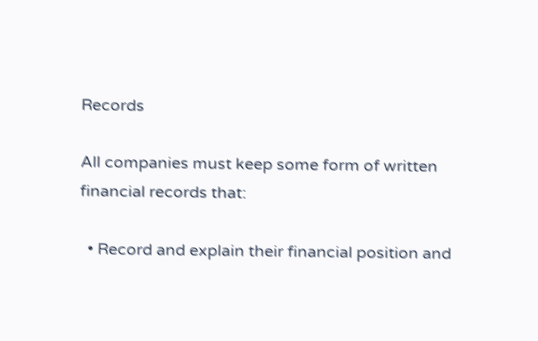Records

All companies must keep some form of written financial records that:

  • Record and explain their financial position and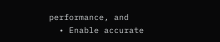performance, and
  • Enable accurate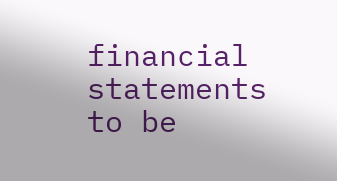financial statements to be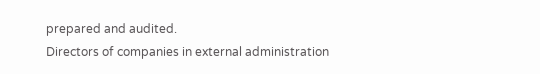prepared and audited.
Directors of companies in external administration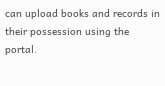can upload books and records in their possession using the portal.